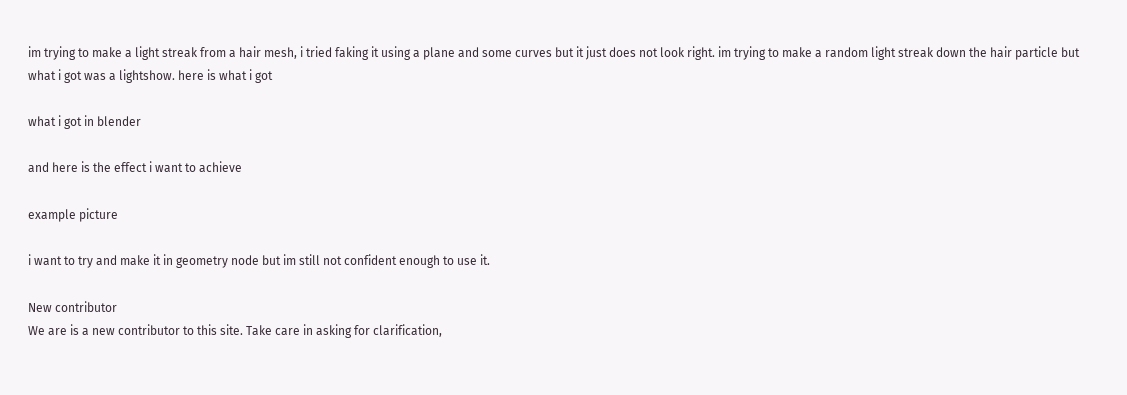im trying to make a light streak from a hair mesh, i tried faking it using a plane and some curves but it just does not look right. im trying to make a random light streak down the hair particle but what i got was a lightshow. here is what i got

what i got in blender

and here is the effect i want to achieve

example picture

i want to try and make it in geometry node but im still not confident enough to use it.

New contributor
We are is a new contributor to this site. Take care in asking for clarification,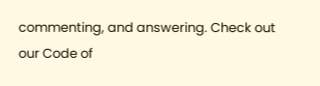commenting, and answering. Check out our Code of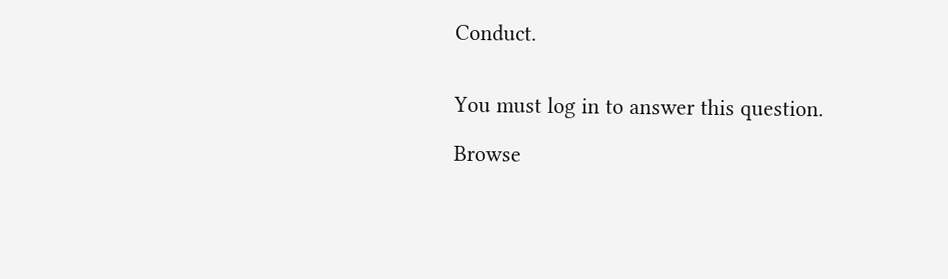Conduct.


You must log in to answer this question.

Browse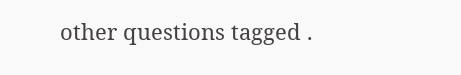other questions tagged .